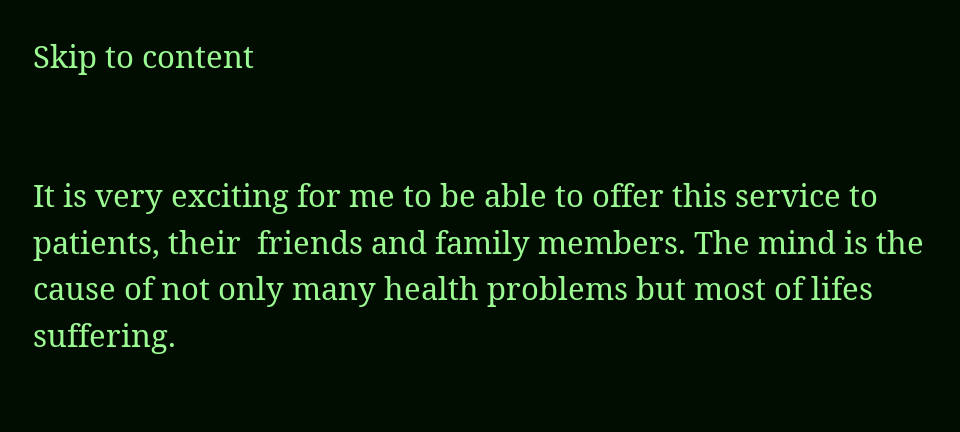Skip to content


It is very exciting for me to be able to offer this service to patients, their  friends and family members. The mind is the cause of not only many health problems but most of lifes suffering.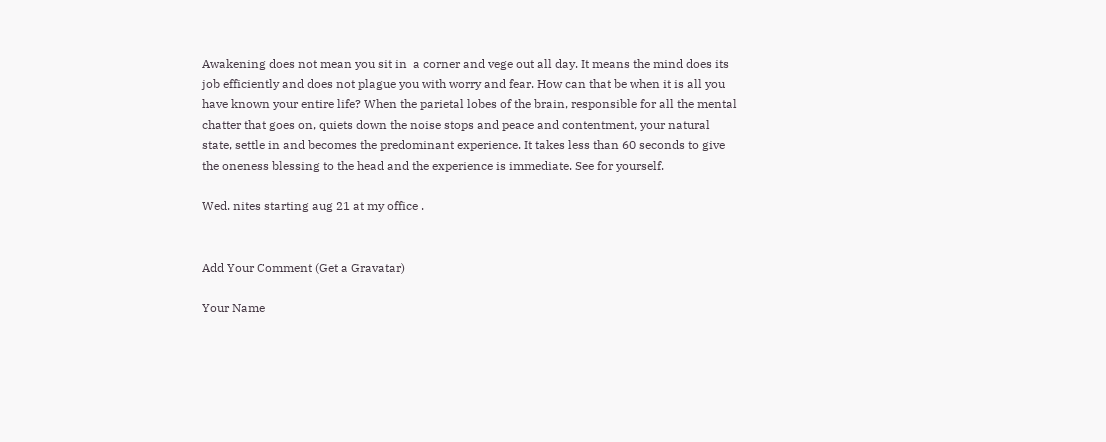Awakening does not mean you sit in  a corner and vege out all day. It means the mind does its job efficiently and does not plague you with worry and fear. How can that be when it is all you have known your entire life? When the parietal lobes of the brain, responsible for all the mental chatter that goes on, quiets down the noise stops and peace and contentment, your natural state, settle in and becomes the predominant experience. It takes less than 60 seconds to give the oneness blessing to the head and the experience is immediate. See for yourself.

Wed. nites starting aug 21 at my office .


Add Your Comment (Get a Gravatar)

Your Name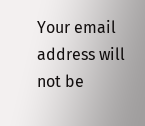Your email address will not be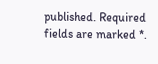published. Required fields are marked *.